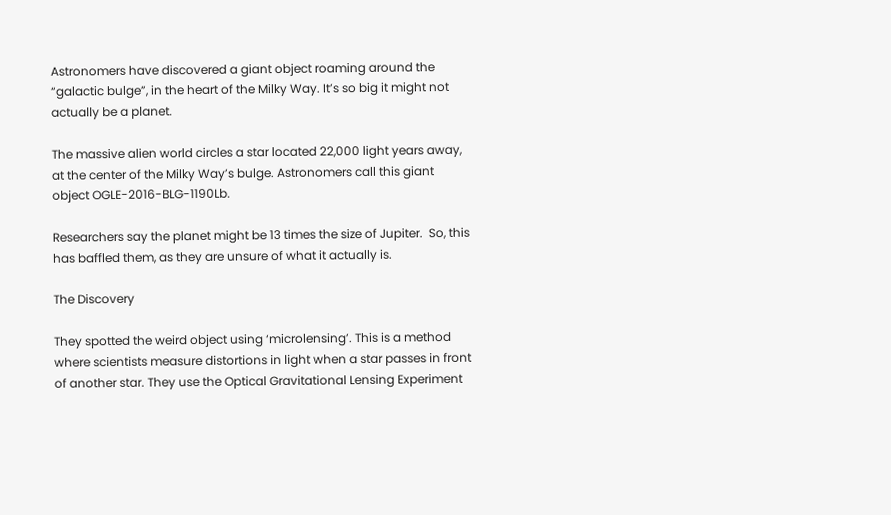Astronomers have discovered a giant object roaming around the “galactic bulge”, in the heart of the Milky Way. It’s so big it might not actually be a planet.

The massive alien world circles a star located 22,000 light years away, at the center of the Milky Way’s bulge. Astronomers call this giant object OGLE-2016-BLG-1190Lb.

Researchers say the planet might be 13 times the size of Jupiter.  So, this has baffled them, as they are unsure of what it actually is.

The Discovery

They spotted the weird object using ‘microlensing’. This is a method where scientists measure distortions in light when a star passes in front of another star. They use the Optical Gravitational Lensing Experiment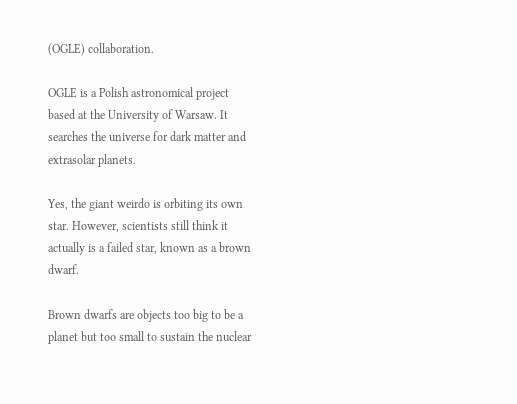(OGLE) collaboration.

OGLE is a Polish astronomical project based at the University of Warsaw. It searches the universe for dark matter and extrasolar planets.

Yes, the giant weirdo is orbiting its own star. However, scientists still think it actually is a failed star, known as a brown dwarf.

Brown dwarfs are objects too big to be a planet but too small to sustain the nuclear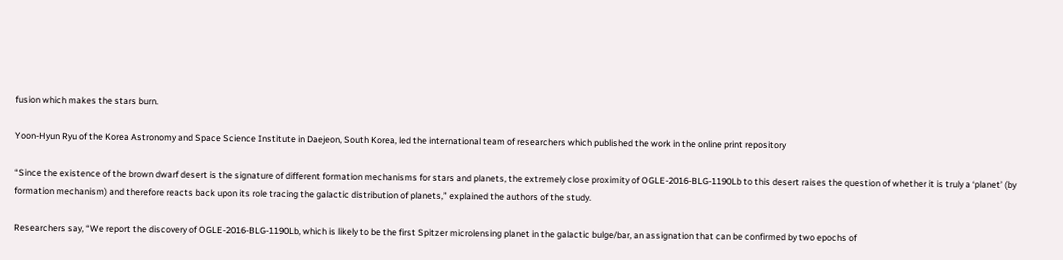fusion which makes the stars burn.

Yoon-Hyun Ryu of the Korea Astronomy and Space Science Institute in Daejeon, South Korea, led the international team of researchers which published the work in the online print repository

“Since the existence of the brown dwarf desert is the signature of different formation mechanisms for stars and planets, the extremely close proximity of OGLE-2016-BLG-1190Lb to this desert raises the question of whether it is truly a ‘planet’ (by formation mechanism) and therefore reacts back upon its role tracing the galactic distribution of planets,” explained the authors of the study.

Researchers say, “We report the discovery of OGLE-2016-BLG-1190Lb, which is likely to be the first Spitzer microlensing planet in the galactic bulge/bar, an assignation that can be confirmed by two epochs of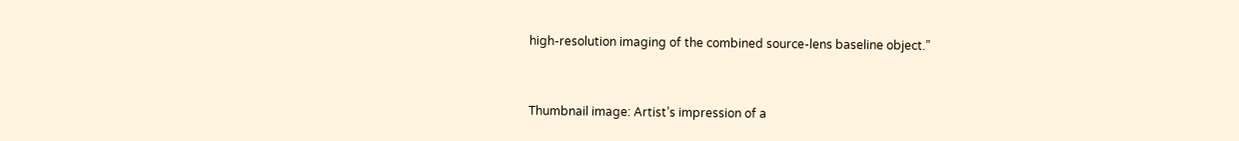high-resolution imaging of the combined source-lens baseline object.”


Thumbnail image: Artist’s impression of a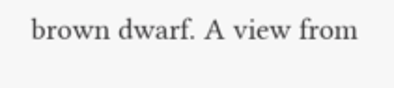brown dwarf. A view from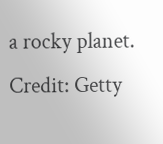a rocky planet. Credit: Getty